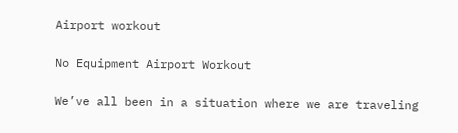Airport workout

No Equipment Airport Workout

We’ve all been in a situation where we are traveling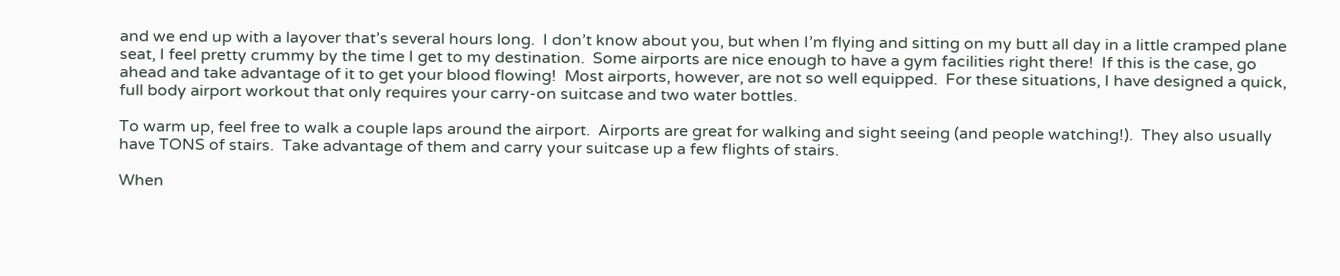and we end up with a layover that’s several hours long.  I don’t know about you, but when I’m flying and sitting on my butt all day in a little cramped plane seat, I feel pretty crummy by the time I get to my destination.  Some airports are nice enough to have a gym facilities right there!  If this is the case, go ahead and take advantage of it to get your blood flowing!  Most airports, however, are not so well equipped.  For these situations, I have designed a quick, full body airport workout that only requires your carry-on suitcase and two water bottles.

To warm up, feel free to walk a couple laps around the airport.  Airports are great for walking and sight seeing (and people watching!).  They also usually have TONS of stairs.  Take advantage of them and carry your suitcase up a few flights of stairs.

When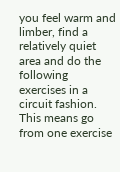you feel warm and limber, find a relatively quiet area and do the following exercises in a circuit fashion.  This means go from one exercise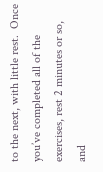to the next, with little rest.  Once you’ve completed all of the exercises, rest 2 minutes or so, and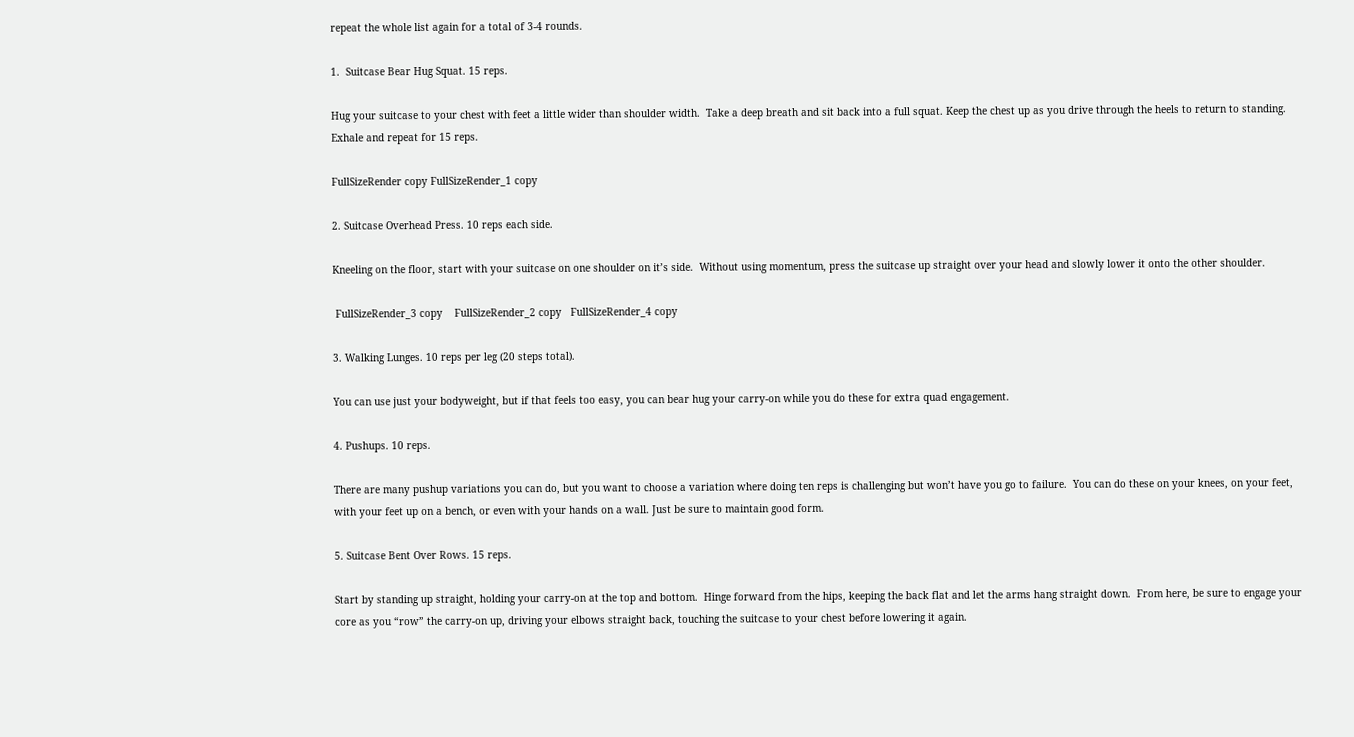repeat the whole list again for a total of 3-4 rounds.

1.  Suitcase Bear Hug Squat. 15 reps.

Hug your suitcase to your chest with feet a little wider than shoulder width.  Take a deep breath and sit back into a full squat. Keep the chest up as you drive through the heels to return to standing. Exhale and repeat for 15 reps.

FullSizeRender copy FullSizeRender_1 copy

2. Suitcase Overhead Press. 10 reps each side.

Kneeling on the floor, start with your suitcase on one shoulder on it’s side.  Without using momentum, press the suitcase up straight over your head and slowly lower it onto the other shoulder.

 FullSizeRender_3 copy    FullSizeRender_2 copy   FullSizeRender_4 copy

3. Walking Lunges. 10 reps per leg (20 steps total).

You can use just your bodyweight, but if that feels too easy, you can bear hug your carry-on while you do these for extra quad engagement.

4. Pushups. 10 reps.

There are many pushup variations you can do, but you want to choose a variation where doing ten reps is challenging but won’t have you go to failure.  You can do these on your knees, on your feet, with your feet up on a bench, or even with your hands on a wall. Just be sure to maintain good form.

5. Suitcase Bent Over Rows. 15 reps.

Start by standing up straight, holding your carry-on at the top and bottom.  Hinge forward from the hips, keeping the back flat and let the arms hang straight down.  From here, be sure to engage your core as you “row” the carry-on up, driving your elbows straight back, touching the suitcase to your chest before lowering it again.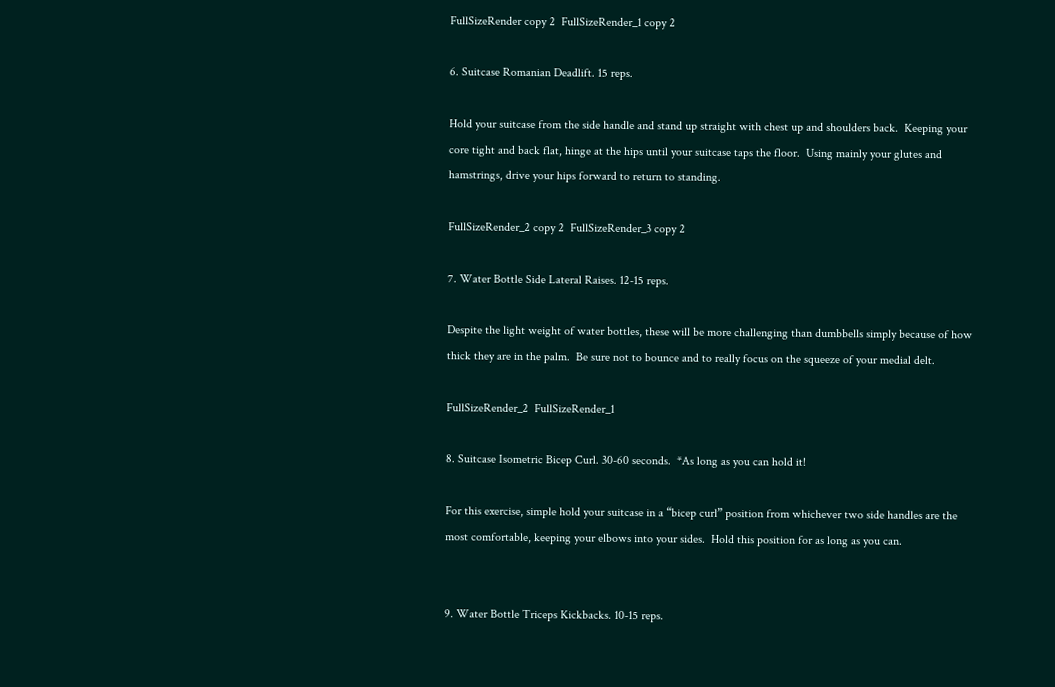FullSizeRender copy 2  FullSizeRender_1 copy 2

6. Suitcase Romanian Deadlift. 15 reps.

Hold your suitcase from the side handle and stand up straight with chest up and shoulders back.  Keeping your core tight and back flat, hinge at the hips until your suitcase taps the floor.  Using mainly your glutes and hamstrings, drive your hips forward to return to standing.

FullSizeRender_2 copy 2  FullSizeRender_3 copy 2

7. Water Bottle Side Lateral Raises. 12-15 reps.

Despite the light weight of water bottles, these will be more challenging than dumbbells simply because of how thick they are in the palm.  Be sure not to bounce and to really focus on the squeeze of your medial delt.

FullSizeRender_2  FullSizeRender_1

8. Suitcase Isometric Bicep Curl. 30-60 seconds.  *As long as you can hold it!

For this exercise, simple hold your suitcase in a “bicep curl” position from whichever two side handles are the most comfortable, keeping your elbows into your sides.  Hold this position for as long as you can.


9. Water Bottle Triceps Kickbacks. 10-15 reps.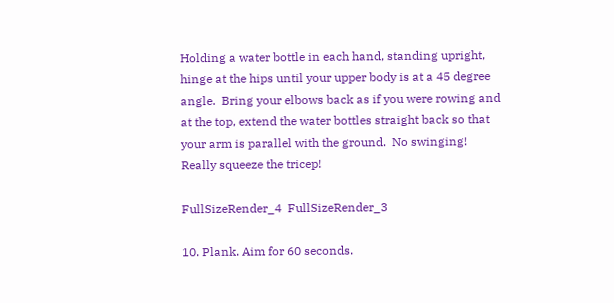Holding a water bottle in each hand, standing upright, hinge at the hips until your upper body is at a 45 degree angle.  Bring your elbows back as if you were rowing and at the top, extend the water bottles straight back so that your arm is parallel with the ground.  No swinging!  Really squeeze the tricep!

FullSizeRender_4  FullSizeRender_3

10. Plank. Aim for 60 seconds.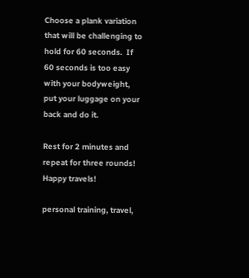Choose a plank variation that will be challenging to hold for 60 seconds.  If 60 seconds is too easy with your bodyweight, put your luggage on your back and do it.

Rest for 2 minutes and repeat for three rounds!  Happy travels!

personal training, travel,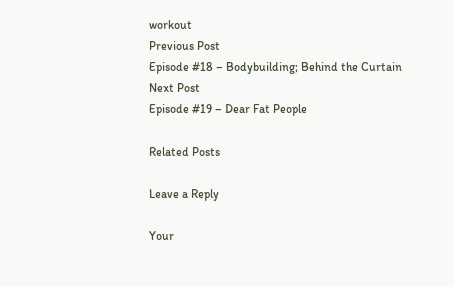workout
Previous Post
Episode #18 – Bodybuilding; Behind the Curtain
Next Post
Episode #19 – Dear Fat People

Related Posts

Leave a Reply

Your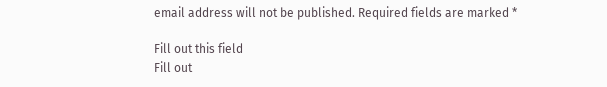email address will not be published. Required fields are marked *

Fill out this field
Fill out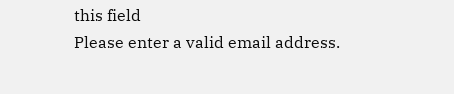this field
Please enter a valid email address.